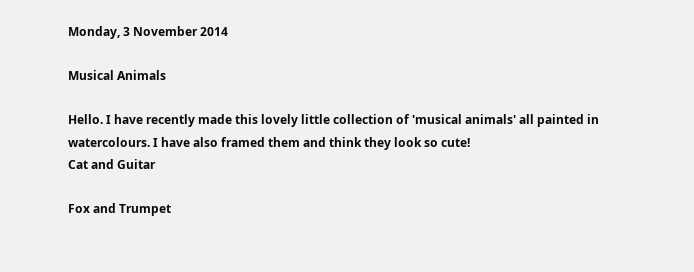Monday, 3 November 2014

Musical Animals

Hello. I have recently made this lovely little collection of 'musical animals' all painted in watercolours. I have also framed them and think they look so cute!
Cat and Guitar

Fox and Trumpet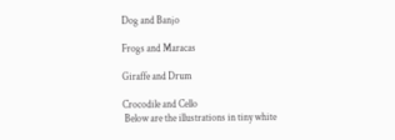Dog and Banjo

Frogs and Maracas

Giraffe and Drum

Crocodile and Cello
 Below are the illustrations in tiny white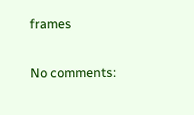frames

No comments: